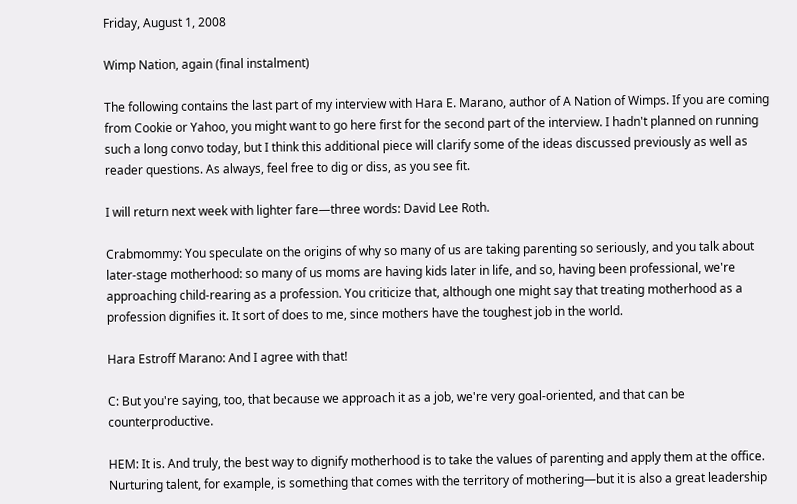Friday, August 1, 2008

Wimp Nation, again (final instalment)

The following contains the last part of my interview with Hara E. Marano, author of A Nation of Wimps. If you are coming from Cookie or Yahoo, you might want to go here first for the second part of the interview. I hadn't planned on running such a long convo today, but I think this additional piece will clarify some of the ideas discussed previously as well as reader questions. As always, feel free to dig or diss, as you see fit.

I will return next week with lighter fare—three words: David Lee Roth.

Crabmommy: You speculate on the origins of why so many of us are taking parenting so seriously, and you talk about later-stage motherhood: so many of us moms are having kids later in life, and so, having been professional, we're approaching child-rearing as a profession. You criticize that, although one might say that treating motherhood as a profession dignifies it. It sort of does to me, since mothers have the toughest job in the world.

Hara Estroff Marano: And I agree with that!

C: But you're saying, too, that because we approach it as a job, we're very goal-oriented, and that can be counterproductive.

HEM: It is. And truly, the best way to dignify motherhood is to take the values of parenting and apply them at the office. Nurturing talent, for example, is something that comes with the territory of mothering—but it is also a great leadership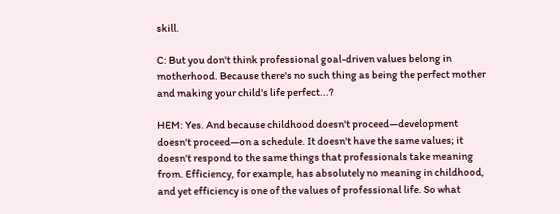skill.

C: But you don't think professional goal-driven values belong in motherhood. Because there's no such thing as being the perfect mother and making your child's life perfect...?

HEM: Yes. And because childhood doesn't proceed—development doesn't proceed—on a schedule. It doesn't have the same values; it doesn't respond to the same things that professionals take meaning from. Efficiency, for example, has absolutely no meaning in childhood, and yet efficiency is one of the values of professional life. So what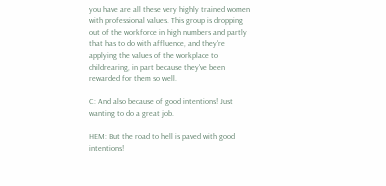you have are all these very highly trained women with professional values. This group is dropping out of the workforce in high numbers and partly that has to do with affluence, and they're applying the values of the workplace to childrearing, in part because they've been rewarded for them so well.

C: And also because of good intentions! Just wanting to do a great job.

HEM: But the road to hell is paved with good intentions!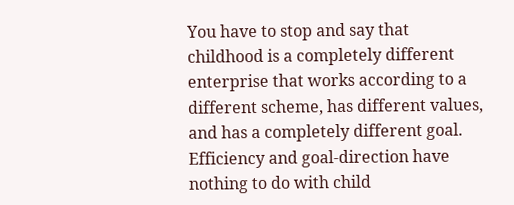You have to stop and say that childhood is a completely different enterprise that works according to a different scheme, has different values, and has a completely different goal. Efficiency and goal-direction have nothing to do with child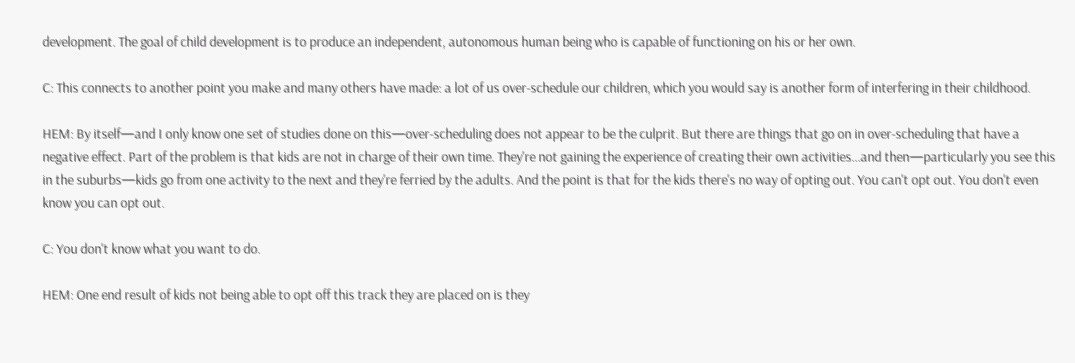development. The goal of child development is to produce an independent, autonomous human being who is capable of functioning on his or her own.

C: This connects to another point you make and many others have made: a lot of us over-schedule our children, which you would say is another form of interfering in their childhood.

HEM: By itself—and I only know one set of studies done on this—over-scheduling does not appear to be the culprit. But there are things that go on in over-scheduling that have a negative effect. Part of the problem is that kids are not in charge of their own time. They're not gaining the experience of creating their own activities...and then—particularly you see this in the suburbs—kids go from one activity to the next and they're ferried by the adults. And the point is that for the kids there's no way of opting out. You can't opt out. You don't even know you can opt out.

C: You don't know what you want to do.

HEM: One end result of kids not being able to opt off this track they are placed on is they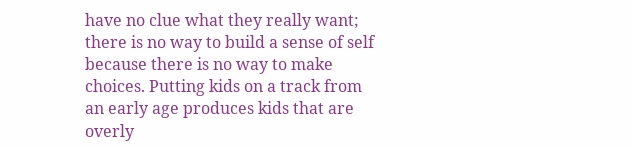have no clue what they really want; there is no way to build a sense of self because there is no way to make choices. Putting kids on a track from an early age produces kids that are overly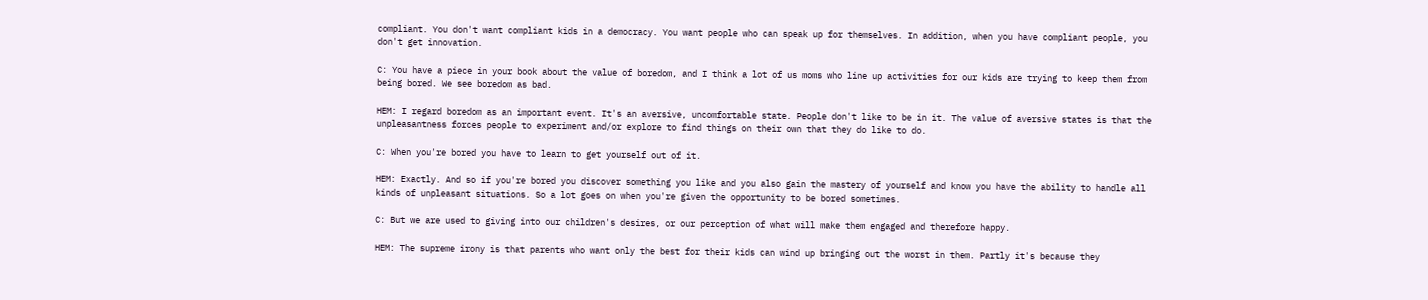compliant. You don't want compliant kids in a democracy. You want people who can speak up for themselves. In addition, when you have compliant people, you don't get innovation.

C: You have a piece in your book about the value of boredom, and I think a lot of us moms who line up activities for our kids are trying to keep them from being bored. We see boredom as bad.

HEM: I regard boredom as an important event. It's an aversive, uncomfortable state. People don't like to be in it. The value of aversive states is that the unpleasantness forces people to experiment and/or explore to find things on their own that they do like to do.

C: When you're bored you have to learn to get yourself out of it.

HEM: Exactly. And so if you're bored you discover something you like and you also gain the mastery of yourself and know you have the ability to handle all kinds of unpleasant situations. So a lot goes on when you're given the opportunity to be bored sometimes.

C: But we are used to giving into our children's desires, or our perception of what will make them engaged and therefore happy.

HEM: The supreme irony is that parents who want only the best for their kids can wind up bringing out the worst in them. Partly it's because they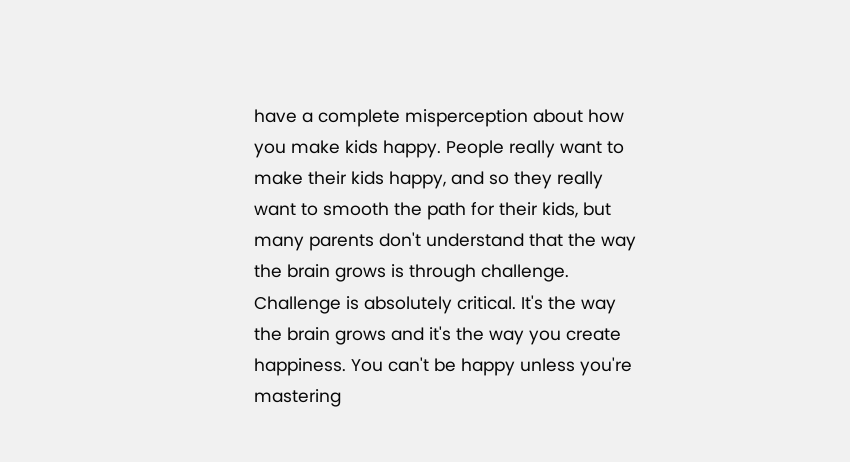have a complete misperception about how you make kids happy. People really want to make their kids happy, and so they really want to smooth the path for their kids, but many parents don't understand that the way the brain grows is through challenge. Challenge is absolutely critical. It's the way the brain grows and it's the way you create happiness. You can't be happy unless you're mastering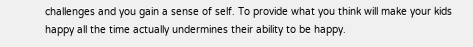challenges and you gain a sense of self. To provide what you think will make your kids happy all the time actually undermines their ability to be happy.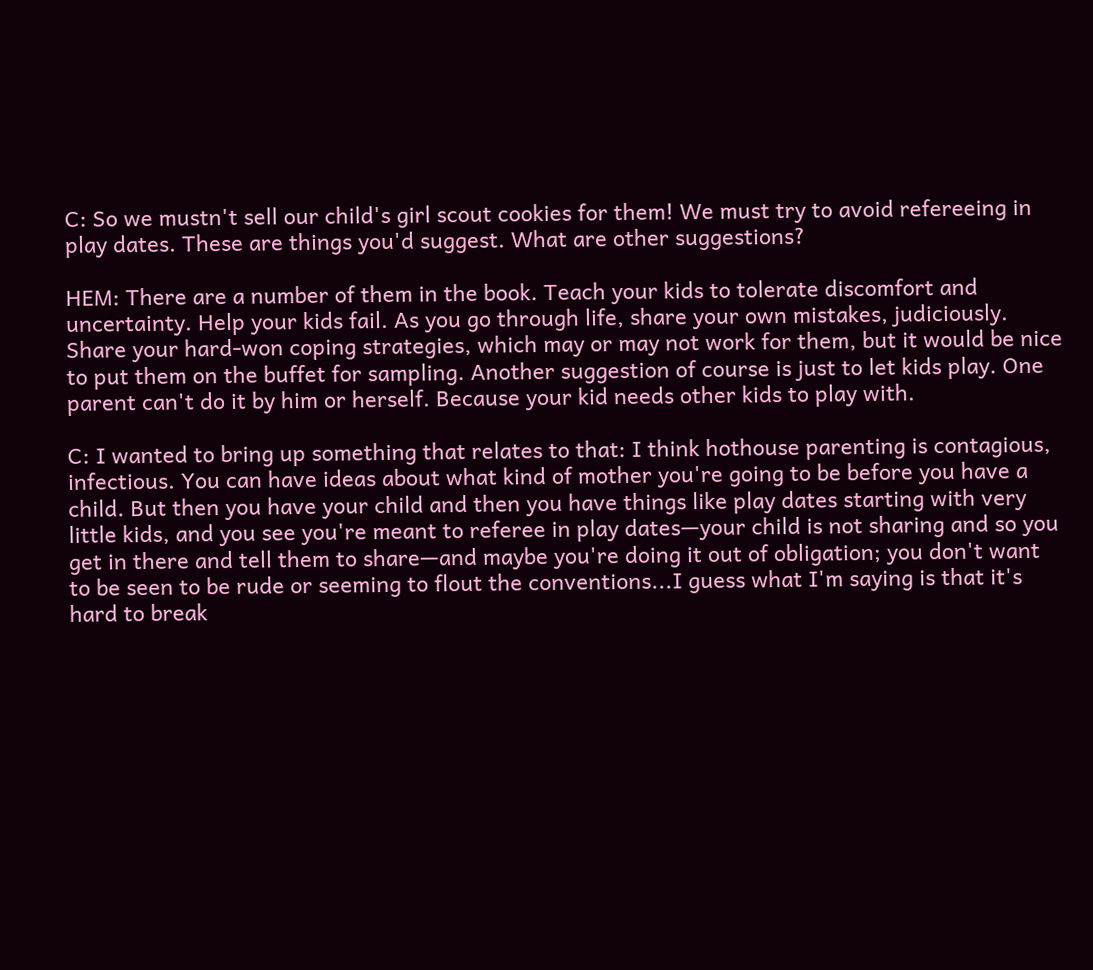C: So we mustn't sell our child's girl scout cookies for them! We must try to avoid refereeing in play dates. These are things you'd suggest. What are other suggestions?

HEM: There are a number of them in the book. Teach your kids to tolerate discomfort and uncertainty. Help your kids fail. As you go through life, share your own mistakes, judiciously. Share your hard-won coping strategies, which may or may not work for them, but it would be nice to put them on the buffet for sampling. Another suggestion of course is just to let kids play. One parent can't do it by him or herself. Because your kid needs other kids to play with.

C: I wanted to bring up something that relates to that: I think hothouse parenting is contagious, infectious. You can have ideas about what kind of mother you're going to be before you have a child. But then you have your child and then you have things like play dates starting with very little kids, and you see you're meant to referee in play dates—your child is not sharing and so you get in there and tell them to share—and maybe you're doing it out of obligation; you don't want to be seen to be rude or seeming to flout the conventions...I guess what I'm saying is that it's hard to break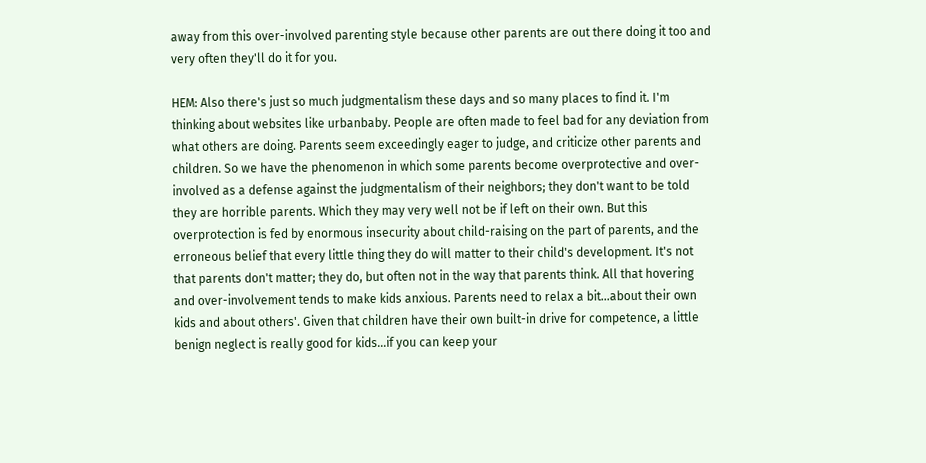away from this over-involved parenting style because other parents are out there doing it too and very often they'll do it for you.

HEM: Also there's just so much judgmentalism these days and so many places to find it. I'm thinking about websites like urbanbaby. People are often made to feel bad for any deviation from what others are doing. Parents seem exceedingly eager to judge, and criticize other parents and children. So we have the phenomenon in which some parents become overprotective and over-involved as a defense against the judgmentalism of their neighbors; they don't want to be told they are horrible parents. Which they may very well not be if left on their own. But this overprotection is fed by enormous insecurity about child-raising on the part of parents, and the erroneous belief that every little thing they do will matter to their child's development. It's not that parents don't matter; they do, but often not in the way that parents think. All that hovering and over-involvement tends to make kids anxious. Parents need to relax a bit...about their own kids and about others'. Given that children have their own built-in drive for competence, a little benign neglect is really good for kids...if you can keep your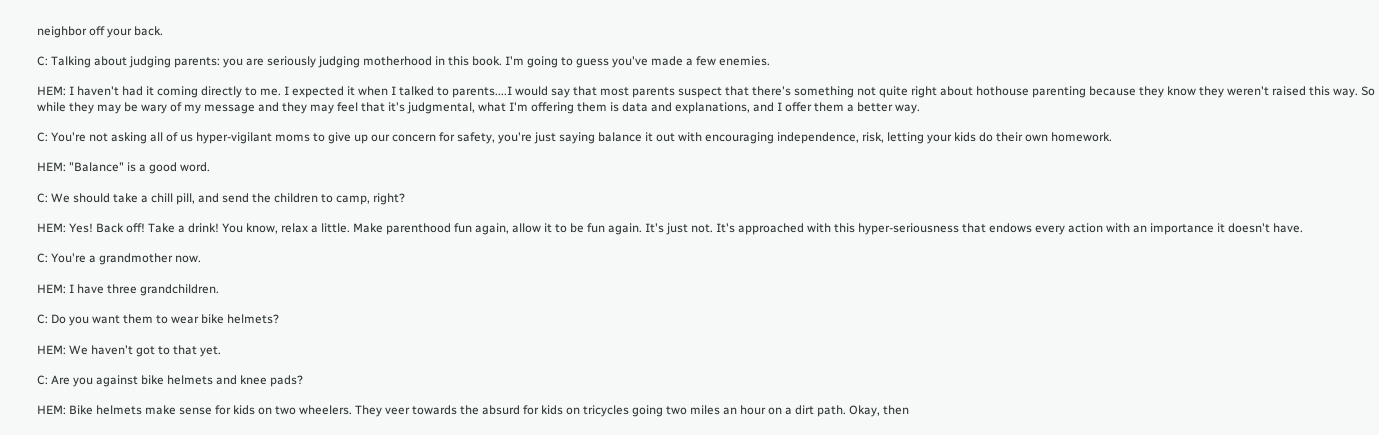neighbor off your back.

C: Talking about judging parents: you are seriously judging motherhood in this book. I'm going to guess you've made a few enemies.

HEM: I haven't had it coming directly to me. I expected it when I talked to parents....I would say that most parents suspect that there's something not quite right about hothouse parenting because they know they weren't raised this way. So while they may be wary of my message and they may feel that it's judgmental, what I'm offering them is data and explanations, and I offer them a better way.

C: You're not asking all of us hyper-vigilant moms to give up our concern for safety, you're just saying balance it out with encouraging independence, risk, letting your kids do their own homework.

HEM: "Balance" is a good word.

C: We should take a chill pill, and send the children to camp, right?

HEM: Yes! Back off! Take a drink! You know, relax a little. Make parenthood fun again, allow it to be fun again. It's just not. It's approached with this hyper-seriousness that endows every action with an importance it doesn't have.

C: You're a grandmother now.

HEM: I have three grandchildren.

C: Do you want them to wear bike helmets?

HEM: We haven't got to that yet.

C: Are you against bike helmets and knee pads?

HEM: Bike helmets make sense for kids on two wheelers. They veer towards the absurd for kids on tricycles going two miles an hour on a dirt path. Okay, then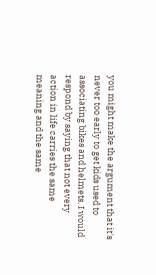you might make the argument that it's never too early to get kids used to associating bikes and helmets. I would respond by saying that not every action in life carries the same meaning and the same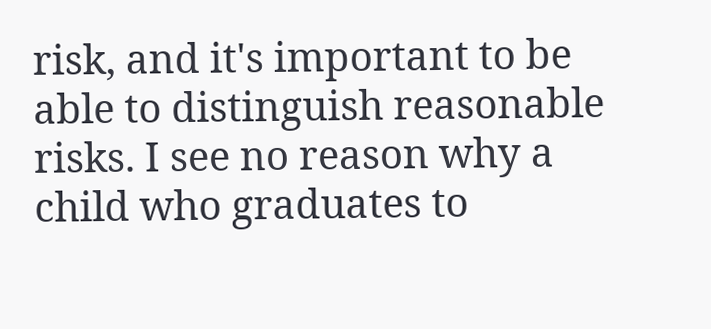risk, and it's important to be able to distinguish reasonable risks. I see no reason why a child who graduates to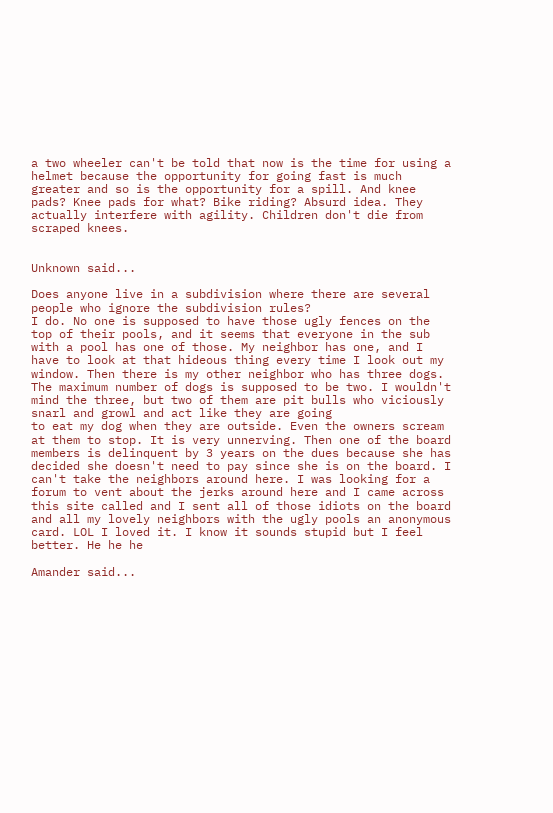a two wheeler can't be told that now is the time for using a helmet because the opportunity for going fast is much greater and so is the opportunity for a spill. And knee pads? Knee pads for what? Bike riding? Absurd idea. They actually interfere with agility. Children don't die from scraped knees.


Unknown said...

Does anyone live in a subdivision where there are several people who ignore the subdivision rules?
I do. No one is supposed to have those ugly fences on the top of their pools, and it seems that everyone in the sub with a pool has one of those. My neighbor has one, and I have to look at that hideous thing every time I look out my window. Then there is my other neighbor who has three dogs.
The maximum number of dogs is supposed to be two. I wouldn't mind the three, but two of them are pit bulls who viciously snarl and growl and act like they are going
to eat my dog when they are outside. Even the owners scream at them to stop. It is very unnerving. Then one of the board members is delinquent by 3 years on the dues because she has decided she doesn't need to pay since she is on the board. I can't take the neighbors around here. I was looking for a forum to vent about the jerks around here and I came across this site called and I sent all of those idiots on the board and all my lovely neighbors with the ugly pools an anonymous card. LOL I loved it. I know it sounds stupid but I feel better. He he he

Amander said...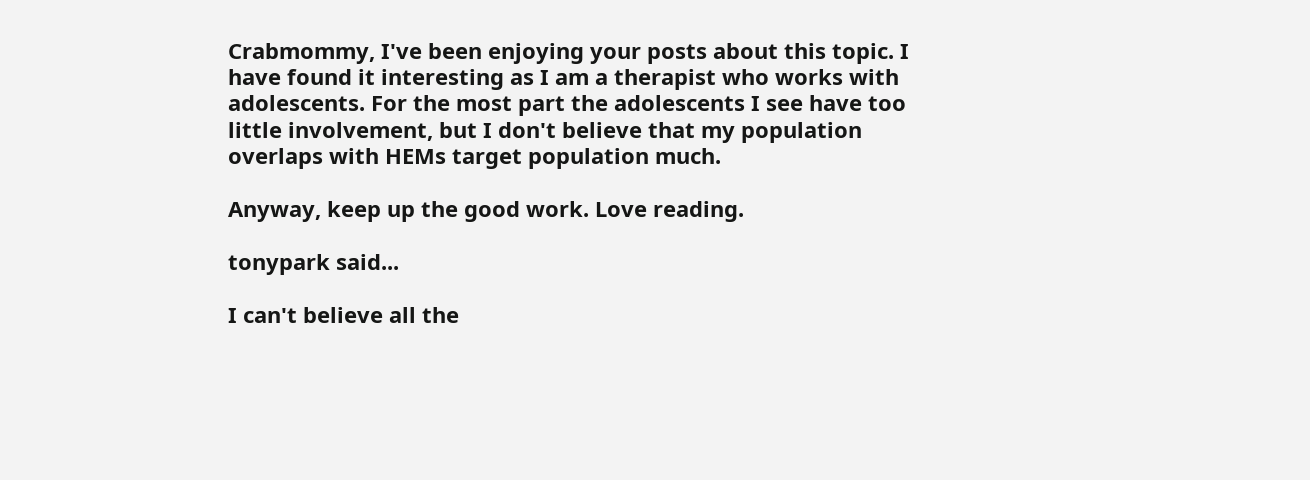Crabmommy, I've been enjoying your posts about this topic. I have found it interesting as I am a therapist who works with adolescents. For the most part the adolescents I see have too little involvement, but I don't believe that my population overlaps with HEMs target population much.

Anyway, keep up the good work. Love reading.

tonypark said...

I can't believe all the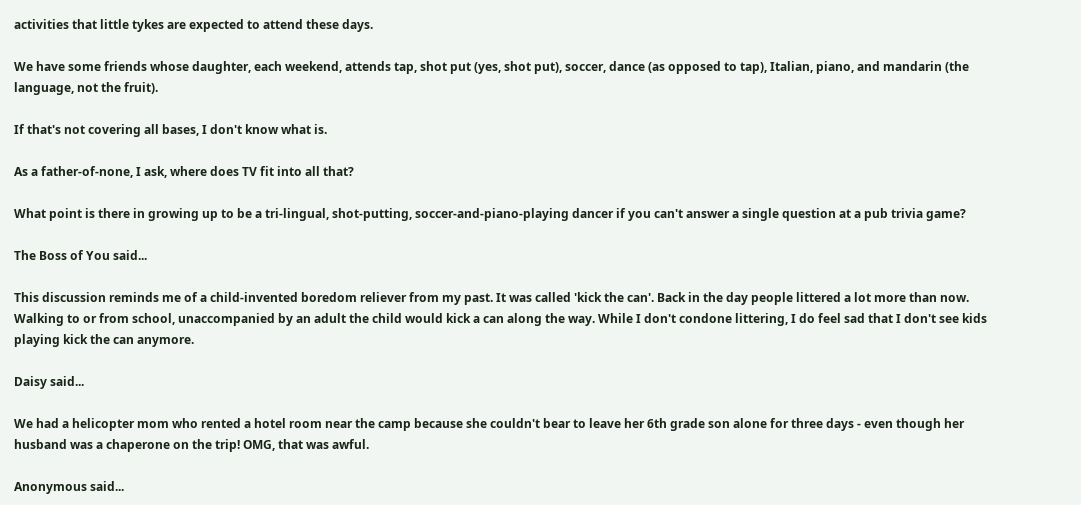activities that little tykes are expected to attend these days.

We have some friends whose daughter, each weekend, attends tap, shot put (yes, shot put), soccer, dance (as opposed to tap), Italian, piano, and mandarin (the language, not the fruit).

If that's not covering all bases, I don't know what is.

As a father-of-none, I ask, where does TV fit into all that?

What point is there in growing up to be a tri-lingual, shot-putting, soccer-and-piano-playing dancer if you can't answer a single question at a pub trivia game?

The Boss of You said...

This discussion reminds me of a child-invented boredom reliever from my past. It was called 'kick the can'. Back in the day people littered a lot more than now. Walking to or from school, unaccompanied by an adult the child would kick a can along the way. While I don't condone littering, I do feel sad that I don't see kids playing kick the can anymore.

Daisy said...

We had a helicopter mom who rented a hotel room near the camp because she couldn't bear to leave her 6th grade son alone for three days - even though her husband was a chaperone on the trip! OMG, that was awful.

Anonymous said...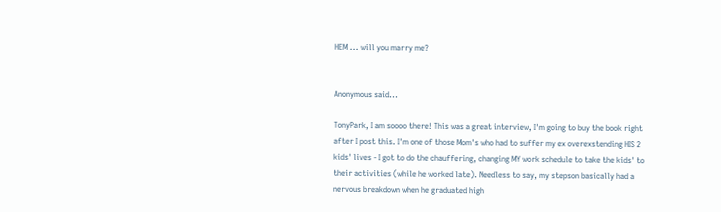HEM ... will you marry me?


Anonymous said...

TonyPark, I am soooo there! This was a great interview, I'm going to buy the book right after I post this. I'm one of those Mom's who had to suffer my ex overexstending HIS 2 kids' lives - I got to do the chauffering, changing MY work schedule to take the kids' to their activities (while he worked late). Needless to say, my stepson basically had a nervous breakdown when he graduated high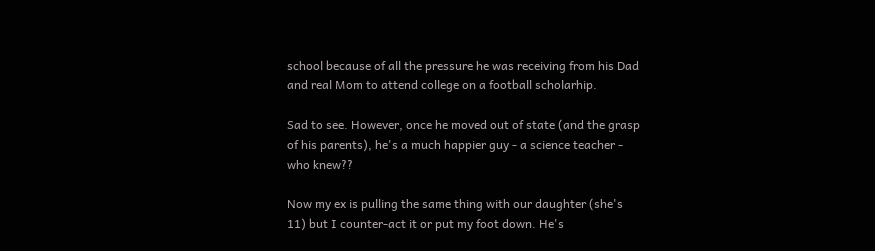school because of all the pressure he was receiving from his Dad and real Mom to attend college on a football scholarhip.

Sad to see. However, once he moved out of state (and the grasp of his parents), he's a much happier guy - a science teacher - who knew??

Now my ex is pulling the same thing with our daughter (she's 11) but I counter-act it or put my foot down. He's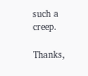such a creep.

Thanks,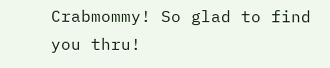Crabmommy! So glad to find you thru!